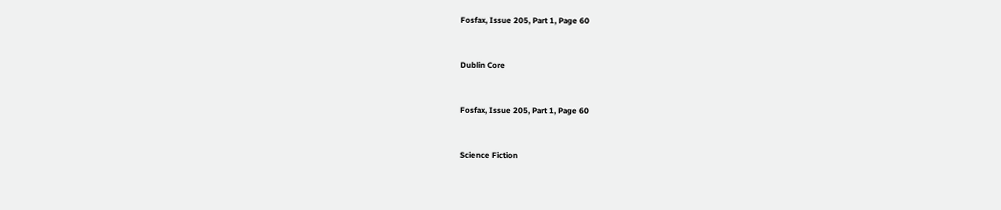Fosfax, Issue 205, Part 1, Page 60


Dublin Core


Fosfax, Issue 205, Part 1, Page 60


Science Fiction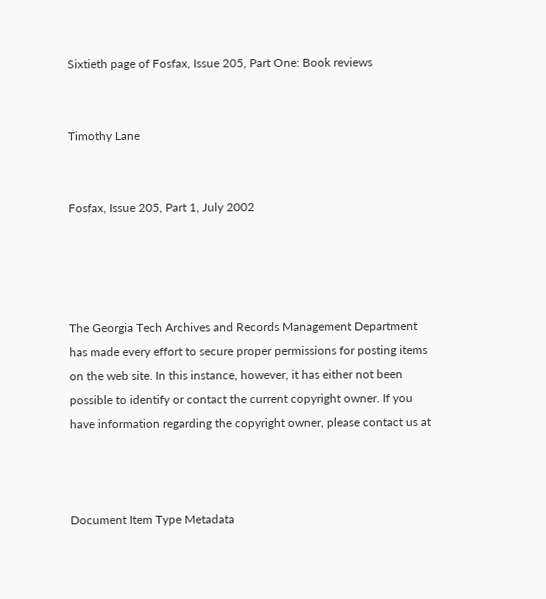Sixtieth page of Fosfax, Issue 205, Part One: Book reviews


Timothy Lane


Fosfax, Issue 205, Part 1, July 2002




The Georgia Tech Archives and Records Management Department has made every effort to secure proper permissions for posting items on the web site. In this instance, however, it has either not been possible to identify or contact the current copyright owner. If you have information regarding the copyright owner, please contact us at



Document Item Type Metadata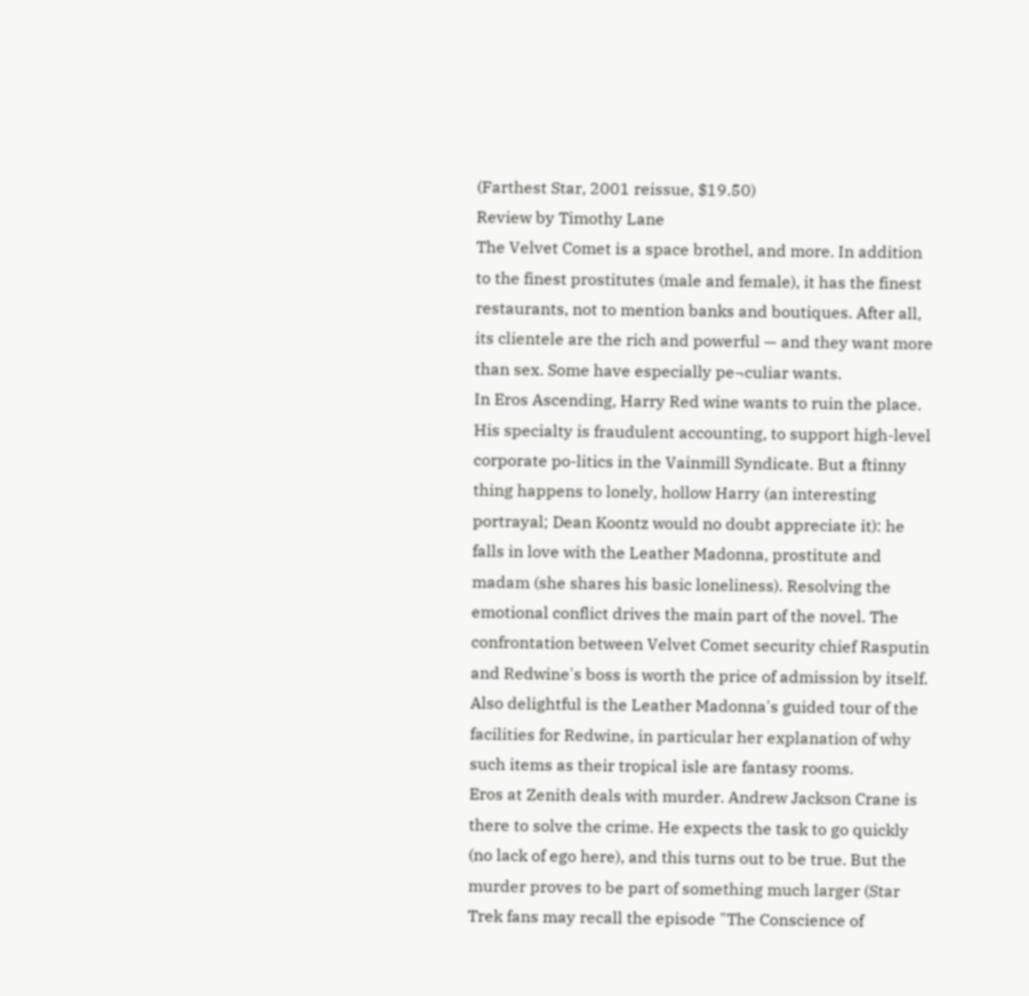(Farthest Star, 2001 reissue, $19.50)
Review by Timothy Lane
The Velvet Comet is a space brothel, and more. In addition to the finest prostitutes (male and female), it has the finest restaurants, not to mention banks and boutiques. After all, its clientele are the rich and powerful — and they want more than sex. Some have especially pe¬culiar wants.
In Eros Ascending, Harry Red wine wants to ruin the place. His specialty is fraudulent accounting, to support high-level corporate po-litics in the Vainmill Syndicate. But a ftinny thing happens to lonely, hollow Harry (an interesting portrayal; Dean Koontz would no doubt appreciate it): he falls in love with the Leather Madonna, prostitute and madam (she shares his basic loneliness). Resolving the emotional conflict drives the main part of the novel. The confrontation between Velvet Comet security chief Rasputin and Redwine's boss is worth the price of admission by itself. Also delightful is the Leather Madonna's guided tour of the facilities for Redwine, in particular her explanation of why such items as their tropical isle are fantasy rooms.
Eros at Zenith deals with murder. Andrew Jackson Crane is there to solve the crime. He expects the task to go quickly (no lack of ego here), and this turns out to be true. But the murder proves to be part of something much larger (Star Trek fans may recall the episode "The Conscience of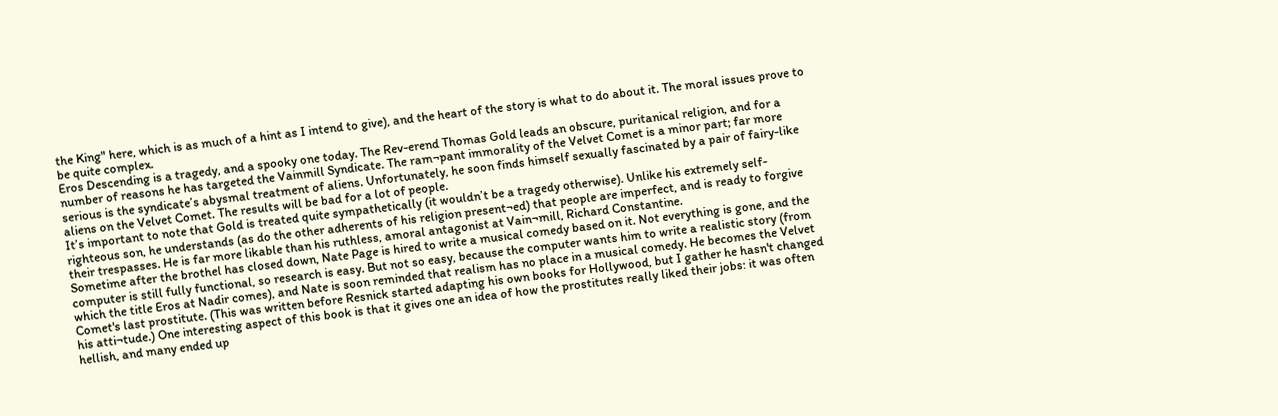the King" here, which is as much of a hint as I intend to give), and the heart of the story is what to do about it. The moral issues prove to be quite complex.
Eros Descending is a tragedy, and a spooky one today. The Rev-erend Thomas Gold leads an obscure, puritanical religion, and for a number of reasons he has targeted the Vainmill Syndicate. The ram¬pant immorality of the Velvet Comet is a minor part; far more serious is the syndicate’s abysmal treatment of aliens. Unfortunately, he soon finds himself sexually fascinated by a pair of fairy-like aliens on the Velvet Comet. The results will be bad for a lot of people.
It’s important to note that Gold is treated quite sympathetically (it wouldn’t be a tragedy otherwise). Unlike his extremely self-righteous son, he understands (as do the other adherents of his religion present¬ed) that people are imperfect, and is ready to forgive their trespasses. He is far more likable than his ruthless, amoral antagonist at Vain¬mill, Richard Constantine.
Sometime after the brothel has closed down, Nate Page is hired to write a musical comedy based on it. Not everything is gone, and the computer is still fully functional, so research is easy. But not so easy, because the computer wants him to write a realistic story (from which the title Eros at Nadir comes), and Nate is soon reminded that realism has no place in a musical comedy. He becomes the Velvet Comet's last prostitute. (This was written before Resnick started adapting his own books for Hollywood, but I gather he hasn't changed his atti¬tude.) One interesting aspect of this book is that it gives one an idea of how the prostitutes really liked their jobs: it was often hellish, and many ended up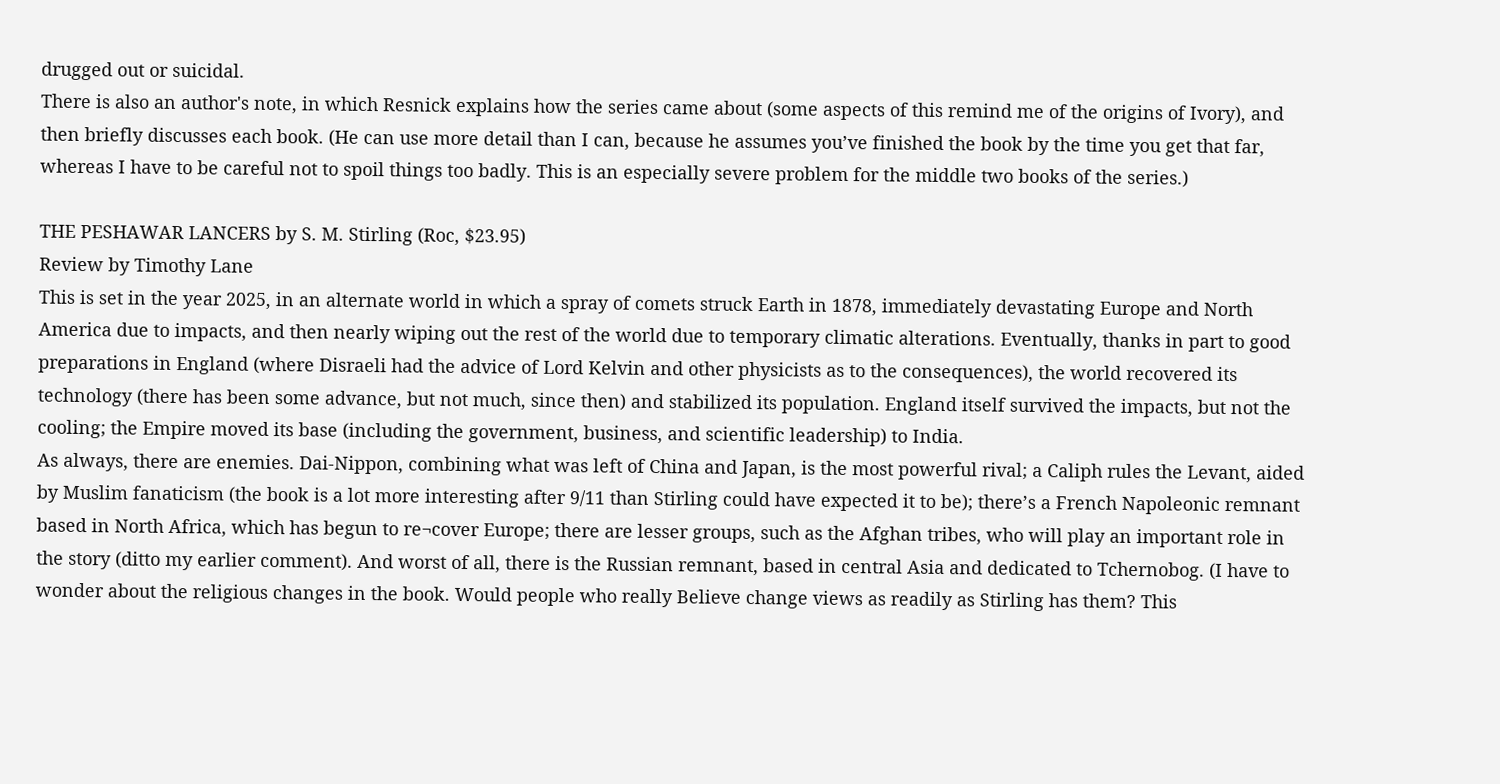drugged out or suicidal.
There is also an author's note, in which Resnick explains how the series came about (some aspects of this remind me of the origins of Ivory), and then briefly discusses each book. (He can use more detail than I can, because he assumes you’ve finished the book by the time you get that far, whereas I have to be careful not to spoil things too badly. This is an especially severe problem for the middle two books of the series.)

THE PESHAWAR LANCERS by S. M. Stirling (Roc, $23.95)
Review by Timothy Lane
This is set in the year 2025, in an alternate world in which a spray of comets struck Earth in 1878, immediately devastating Europe and North America due to impacts, and then nearly wiping out the rest of the world due to temporary climatic alterations. Eventually, thanks in part to good preparations in England (where Disraeli had the advice of Lord Kelvin and other physicists as to the consequences), the world recovered its technology (there has been some advance, but not much, since then) and stabilized its population. England itself survived the impacts, but not the cooling; the Empire moved its base (including the government, business, and scientific leadership) to India.
As always, there are enemies. Dai-Nippon, combining what was left of China and Japan, is the most powerful rival; a Caliph rules the Levant, aided by Muslim fanaticism (the book is a lot more interesting after 9/11 than Stirling could have expected it to be); there’s a French Napoleonic remnant based in North Africa, which has begun to re¬cover Europe; there are lesser groups, such as the Afghan tribes, who will play an important role in the story (ditto my earlier comment). And worst of all, there is the Russian remnant, based in central Asia and dedicated to Tchernobog. (I have to wonder about the religious changes in the book. Would people who really Believe change views as readily as Stirling has them? This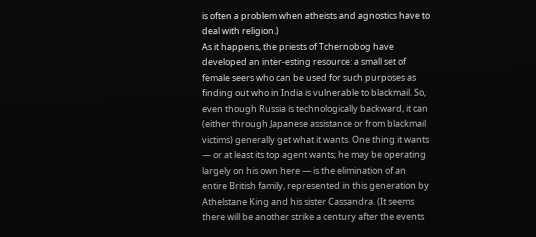is often a problem when atheists and agnostics have to deal with religion.)
As it happens, the priests of Tchernobog have developed an inter-esting resource: a small set of female seers who can be used for such purposes as finding out who in India is vulnerable to blackmail. So, even though Russia is technologically backward, it can (either through Japanese assistance or from blackmail victims) generally get what it wants. One thing it wants — or at least its top agent wants; he may be operating largely on his own here — is the elimination of an entire British family, represented in this generation by Athelstane King and his sister Cassandra. (It seems there will be another strike a century after the events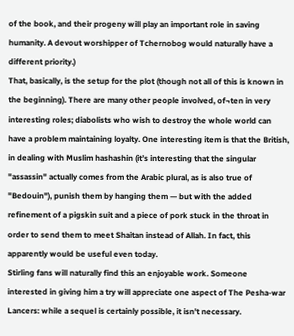of the book, and their progeny will play an important role in saving humanity. A devout worshipper of Tchernobog would naturally have a different priority.)
That, basically, is the setup for the plot (though not all of this is known in the beginning). There are many other people involved, of¬ten in very interesting roles; diabolists who wish to destroy the whole world can have a problem maintaining loyalty. One interesting item is that the British, in dealing with Muslim hashashin (it’s interesting that the singular "assassin" actually comes from the Arabic plural, as is also true of "Bedouin"), punish them by hanging them — but with the added refinement of a pigskin suit and a piece of pork stuck in the throat in order to send them to meet Shaitan instead of Allah. In fact, this apparently would be useful even today.
Stirling fans will naturally find this an enjoyable work. Someone interested in giving him a try will appreciate one aspect of The Pesha-war Lancers: while a sequel is certainly possible, it isn't necessary.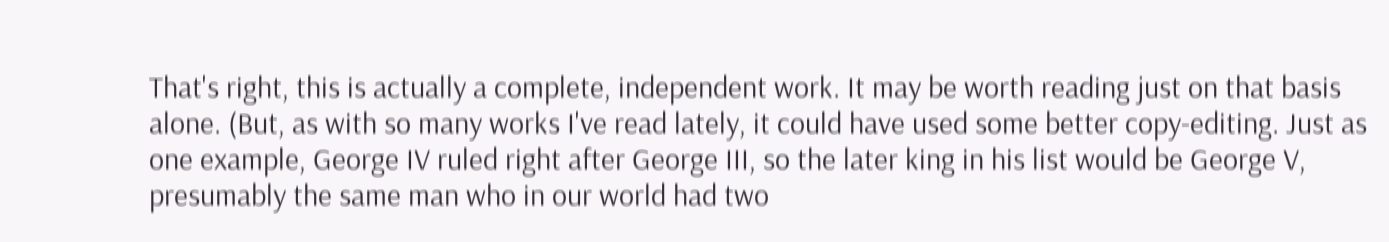That's right, this is actually a complete, independent work. It may be worth reading just on that basis alone. (But, as with so many works I've read lately, it could have used some better copy-editing. Just as one example, George IV ruled right after George III, so the later king in his list would be George V, presumably the same man who in our world had two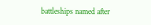battleships named after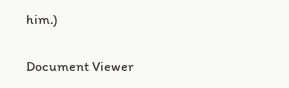him.)

Document Viewer